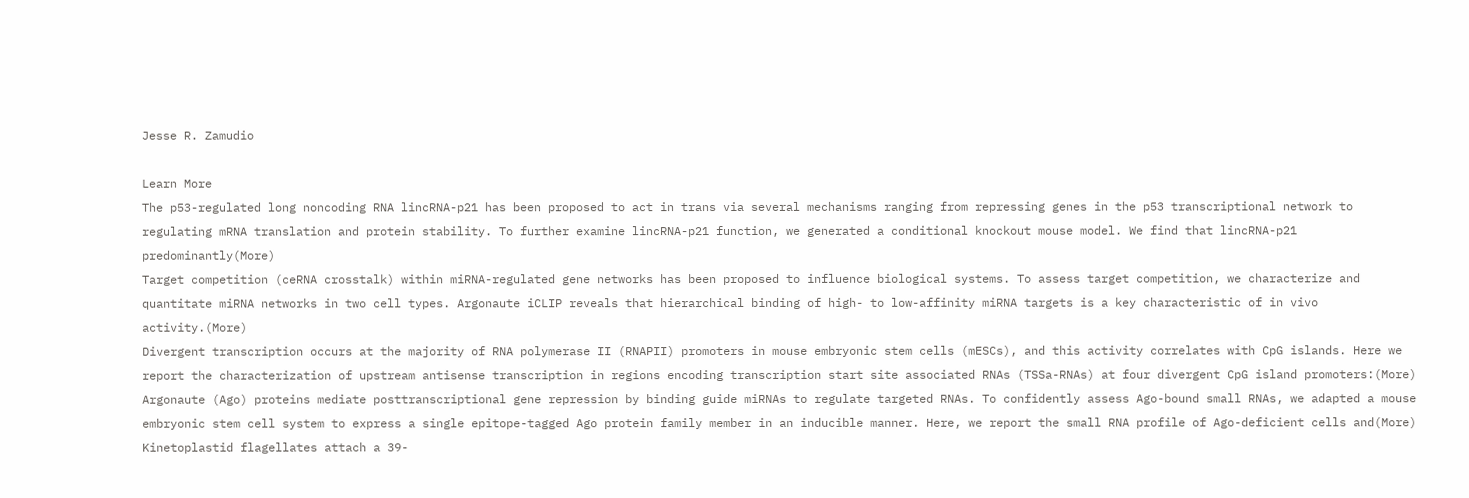Jesse R. Zamudio

Learn More
The p53-regulated long noncoding RNA lincRNA-p21 has been proposed to act in trans via several mechanisms ranging from repressing genes in the p53 transcriptional network to regulating mRNA translation and protein stability. To further examine lincRNA-p21 function, we generated a conditional knockout mouse model. We find that lincRNA-p21 predominantly(More)
Target competition (ceRNA crosstalk) within miRNA-regulated gene networks has been proposed to influence biological systems. To assess target competition, we characterize and quantitate miRNA networks in two cell types. Argonaute iCLIP reveals that hierarchical binding of high- to low-affinity miRNA targets is a key characteristic of in vivo activity.(More)
Divergent transcription occurs at the majority of RNA polymerase II (RNAPII) promoters in mouse embryonic stem cells (mESCs), and this activity correlates with CpG islands. Here we report the characterization of upstream antisense transcription in regions encoding transcription start site associated RNAs (TSSa-RNAs) at four divergent CpG island promoters:(More)
Argonaute (Ago) proteins mediate posttranscriptional gene repression by binding guide miRNAs to regulate targeted RNAs. To confidently assess Ago-bound small RNAs, we adapted a mouse embryonic stem cell system to express a single epitope-tagged Ago protein family member in an inducible manner. Here, we report the small RNA profile of Ago-deficient cells and(More)
Kinetoplastid flagellates attach a 39-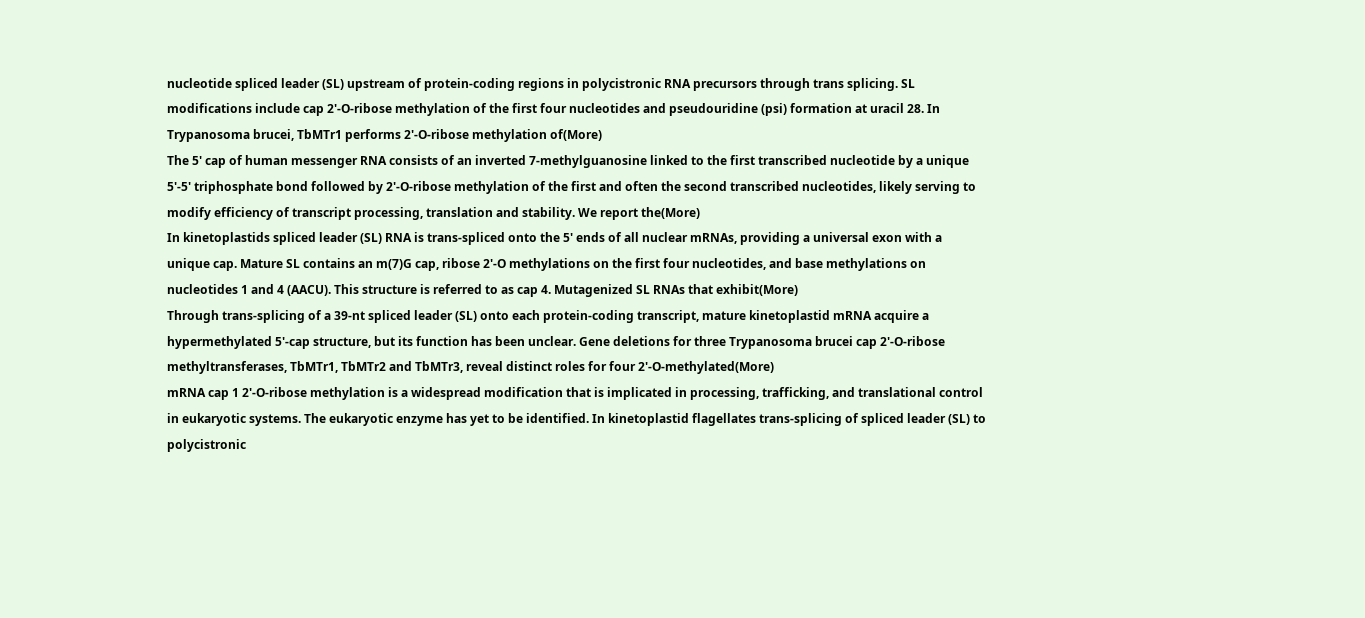nucleotide spliced leader (SL) upstream of protein-coding regions in polycistronic RNA precursors through trans splicing. SL modifications include cap 2'-O-ribose methylation of the first four nucleotides and pseudouridine (psi) formation at uracil 28. In Trypanosoma brucei, TbMTr1 performs 2'-O-ribose methylation of(More)
The 5' cap of human messenger RNA consists of an inverted 7-methylguanosine linked to the first transcribed nucleotide by a unique 5'-5' triphosphate bond followed by 2'-O-ribose methylation of the first and often the second transcribed nucleotides, likely serving to modify efficiency of transcript processing, translation and stability. We report the(More)
In kinetoplastids spliced leader (SL) RNA is trans-spliced onto the 5' ends of all nuclear mRNAs, providing a universal exon with a unique cap. Mature SL contains an m(7)G cap, ribose 2'-O methylations on the first four nucleotides, and base methylations on nucleotides 1 and 4 (AACU). This structure is referred to as cap 4. Mutagenized SL RNAs that exhibit(More)
Through trans-splicing of a 39-nt spliced leader (SL) onto each protein-coding transcript, mature kinetoplastid mRNA acquire a hypermethylated 5'-cap structure, but its function has been unclear. Gene deletions for three Trypanosoma brucei cap 2'-O-ribose methyltransferases, TbMTr1, TbMTr2 and TbMTr3, reveal distinct roles for four 2'-O-methylated(More)
mRNA cap 1 2'-O-ribose methylation is a widespread modification that is implicated in processing, trafficking, and translational control in eukaryotic systems. The eukaryotic enzyme has yet to be identified. In kinetoplastid flagellates trans-splicing of spliced leader (SL) to polycistronic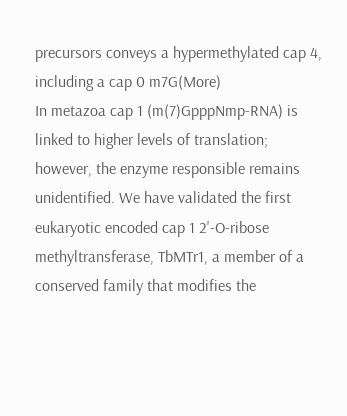precursors conveys a hypermethylated cap 4, including a cap 0 m7G(More)
In metazoa cap 1 (m(7)GpppNmp-RNA) is linked to higher levels of translation; however, the enzyme responsible remains unidentified. We have validated the first eukaryotic encoded cap 1 2'-O-ribose methyltransferase, TbMTr1, a member of a conserved family that modifies the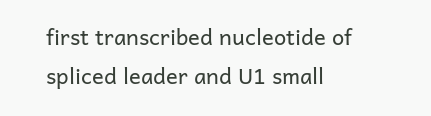first transcribed nucleotide of spliced leader and U1 small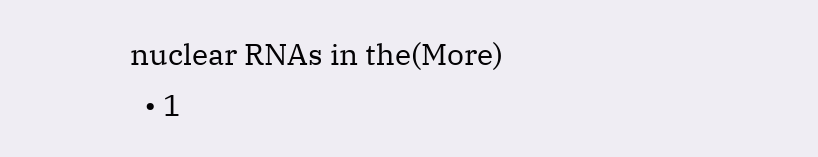nuclear RNAs in the(More)
  • 1